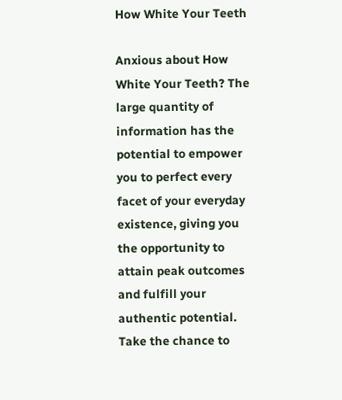How White Your Teeth

Anxious about How White Your Teeth? The large quantity of information has the potential to empower you to perfect every facet of your everyday existence, giving you the opportunity to attain peak outcomes and fulfill your authentic potential. Take the chance to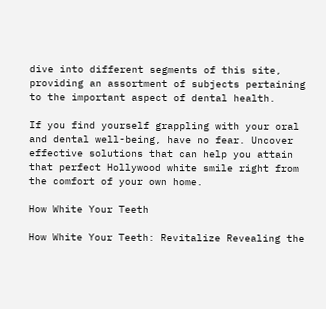dive into different segments of this site, providing an assortment of subjects pertaining to the important aspect of dental health.

If you find yourself grappling with your oral and dental well-being, have no fear. Uncover effective solutions that can help you attain that perfect Hollywood white smile right from the comfort of your own home.

How White Your Teeth

How White Your Teeth: Revitalize Revealing the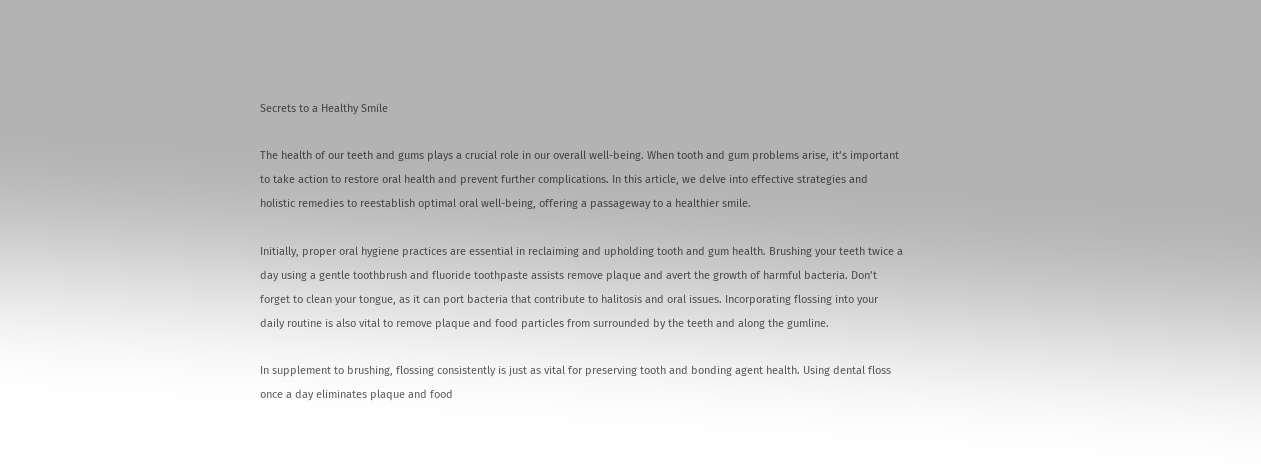Secrets to a Healthy Smile

The health of our teeth and gums plays a crucial role in our overall well-being. When tooth and gum problems arise, it’s important to take action to restore oral health and prevent further complications. In this article, we delve into effective strategies and holistic remedies to reestablish optimal oral well-being, offering a passageway to a healthier smile.

Initially, proper oral hygiene practices are essential in reclaiming and upholding tooth and gum health. Brushing your teeth twice a day using a gentle toothbrush and fluoride toothpaste assists remove plaque and avert the growth of harmful bacteria. Don’t forget to clean your tongue, as it can port bacteria that contribute to halitosis and oral issues. Incorporating flossing into your daily routine is also vital to remove plaque and food particles from surrounded by the teeth and along the gumline.

In supplement to brushing, flossing consistently is just as vital for preserving tooth and bonding agent health. Using dental floss once a day eliminates plaque and food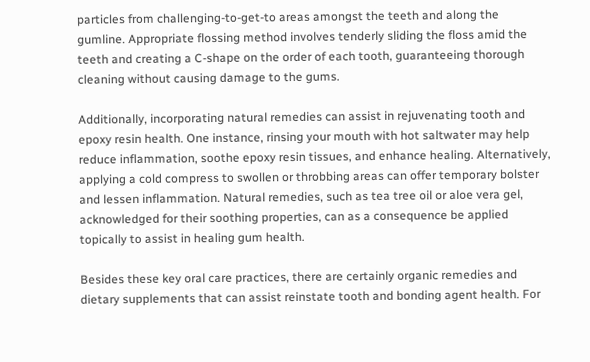particles from challenging-to-get-to areas amongst the teeth and along the gumline. Appropriate flossing method involves tenderly sliding the floss amid the teeth and creating a C-shape on the order of each tooth, guaranteeing thorough cleaning without causing damage to the gums.

Additionally, incorporating natural remedies can assist in rejuvenating tooth and epoxy resin health. One instance, rinsing your mouth with hot saltwater may help reduce inflammation, soothe epoxy resin tissues, and enhance healing. Alternatively, applying a cold compress to swollen or throbbing areas can offer temporary bolster and lessen inflammation. Natural remedies, such as tea tree oil or aloe vera gel, acknowledged for their soothing properties, can as a consequence be applied topically to assist in healing gum health.

Besides these key oral care practices, there are certainly organic remedies and dietary supplements that can assist reinstate tooth and bonding agent health. For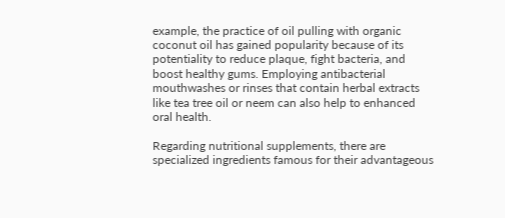example, the practice of oil pulling with organic coconut oil has gained popularity because of its potentiality to reduce plaque, fight bacteria, and boost healthy gums. Employing antibacterial mouthwashes or rinses that contain herbal extracts like tea tree oil or neem can also help to enhanced oral health.

Regarding nutritional supplements, there are specialized ingredients famous for their advantageous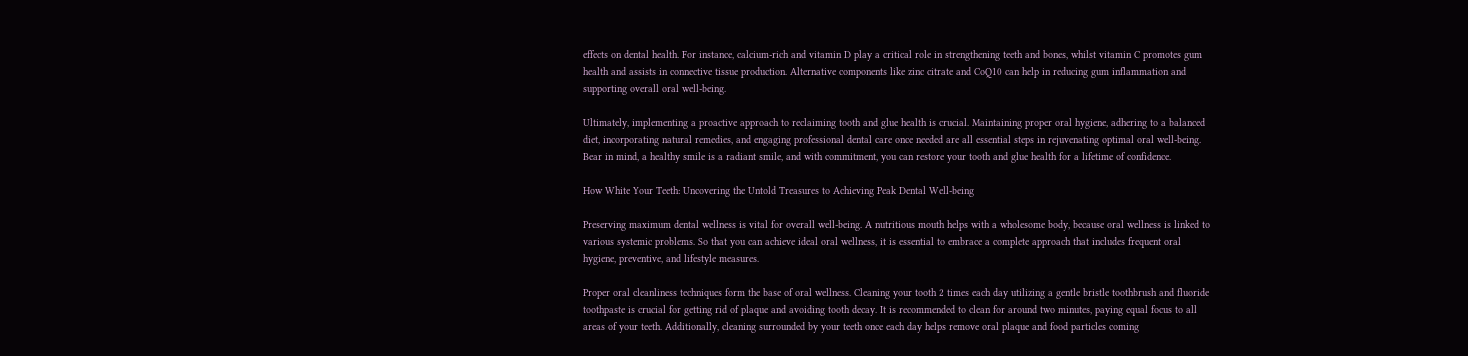effects on dental health. For instance, calcium-rich and vitamin D play a critical role in strengthening teeth and bones, whilst vitamin C promotes gum health and assists in connective tissue production. Alternative components like zinc citrate and CoQ10 can help in reducing gum inflammation and supporting overall oral well-being.

Ultimately, implementing a proactive approach to reclaiming tooth and glue health is crucial. Maintaining proper oral hygiene, adhering to a balanced diet, incorporating natural remedies, and engaging professional dental care once needed are all essential steps in rejuvenating optimal oral well-being. Bear in mind, a healthy smile is a radiant smile, and with commitment, you can restore your tooth and glue health for a lifetime of confidence.

How White Your Teeth: Uncovering the Untold Treasures to Achieving Peak Dental Well-being

Preserving maximum dental wellness is vital for overall well-being. A nutritious mouth helps with a wholesome body, because oral wellness is linked to various systemic problems. So that you can achieve ideal oral wellness, it is essential to embrace a complete approach that includes frequent oral hygiene, preventive, and lifestyle measures.

Proper oral cleanliness techniques form the base of oral wellness. Cleaning your tooth 2 times each day utilizing a gentle bristle toothbrush and fluoride toothpaste is crucial for getting rid of plaque and avoiding tooth decay. It is recommended to clean for around two minutes, paying equal focus to all areas of your teeth. Additionally, cleaning surrounded by your teeth once each day helps remove oral plaque and food particles coming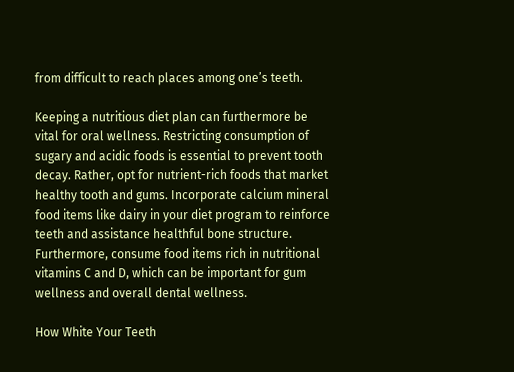from difficult to reach places among one’s teeth.

Keeping a nutritious diet plan can furthermore be vital for oral wellness. Restricting consumption of sugary and acidic foods is essential to prevent tooth decay. Rather, opt for nutrient-rich foods that market healthy tooth and gums. Incorporate calcium mineral food items like dairy in your diet program to reinforce teeth and assistance healthful bone structure. Furthermore, consume food items rich in nutritional vitamins C and D, which can be important for gum wellness and overall dental wellness.

How White Your Teeth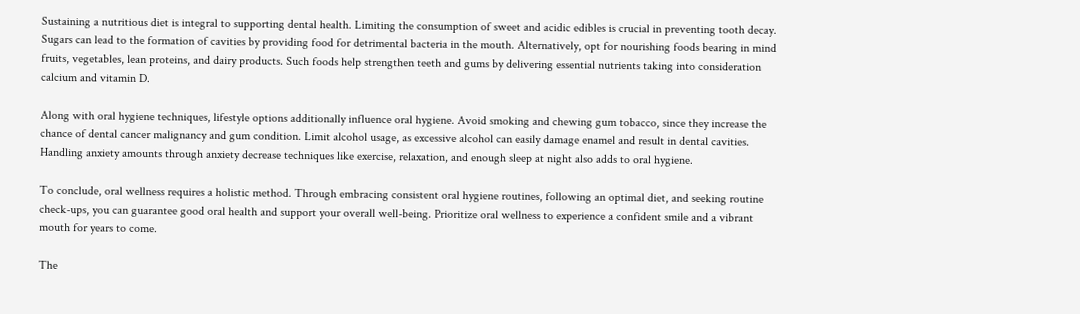Sustaining a nutritious diet is integral to supporting dental health. Limiting the consumption of sweet and acidic edibles is crucial in preventing tooth decay. Sugars can lead to the formation of cavities by providing food for detrimental bacteria in the mouth. Alternatively, opt for nourishing foods bearing in mind fruits, vegetables, lean proteins, and dairy products. Such foods help strengthen teeth and gums by delivering essential nutrients taking into consideration calcium and vitamin D.

Along with oral hygiene techniques, lifestyle options additionally influence oral hygiene. Avoid smoking and chewing gum tobacco, since they increase the chance of dental cancer malignancy and gum condition. Limit alcohol usage, as excessive alcohol can easily damage enamel and result in dental cavities. Handling anxiety amounts through anxiety decrease techniques like exercise, relaxation, and enough sleep at night also adds to oral hygiene.

To conclude, oral wellness requires a holistic method. Through embracing consistent oral hygiene routines, following an optimal diet, and seeking routine check-ups, you can guarantee good oral health and support your overall well-being. Prioritize oral wellness to experience a confident smile and a vibrant mouth for years to come.

The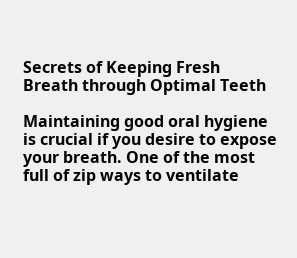Secrets of Keeping Fresh Breath through Optimal Teeth

Maintaining good oral hygiene is crucial if you desire to expose your breath. One of the most full of zip ways to ventilate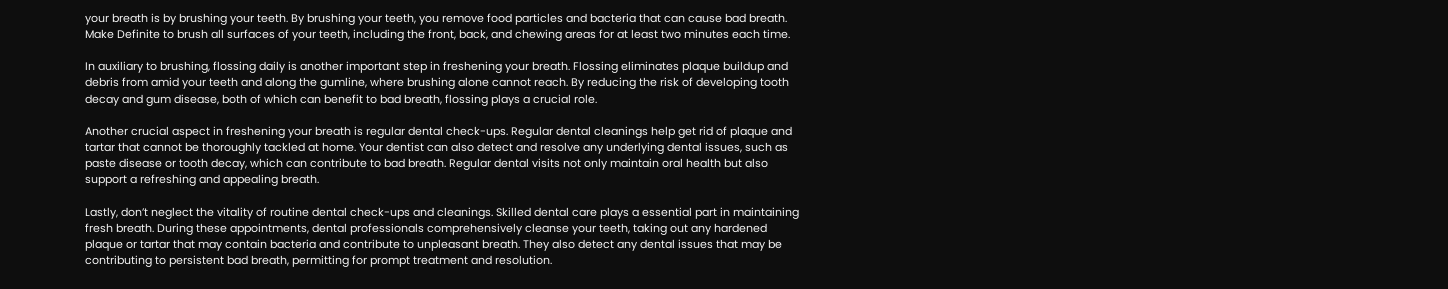your breath is by brushing your teeth. By brushing your teeth, you remove food particles and bacteria that can cause bad breath. Make Definite to brush all surfaces of your teeth, including the front, back, and chewing areas for at least two minutes each time.

In auxiliary to brushing, flossing daily is another important step in freshening your breath. Flossing eliminates plaque buildup and debris from amid your teeth and along the gumline, where brushing alone cannot reach. By reducing the risk of developing tooth decay and gum disease, both of which can benefit to bad breath, flossing plays a crucial role.

Another crucial aspect in freshening your breath is regular dental check-ups. Regular dental cleanings help get rid of plaque and tartar that cannot be thoroughly tackled at home. Your dentist can also detect and resolve any underlying dental issues, such as paste disease or tooth decay, which can contribute to bad breath. Regular dental visits not only maintain oral health but also support a refreshing and appealing breath.

Lastly, don’t neglect the vitality of routine dental check-ups and cleanings. Skilled dental care plays a essential part in maintaining fresh breath. During these appointments, dental professionals comprehensively cleanse your teeth, taking out any hardened plaque or tartar that may contain bacteria and contribute to unpleasant breath. They also detect any dental issues that may be contributing to persistent bad breath, permitting for prompt treatment and resolution.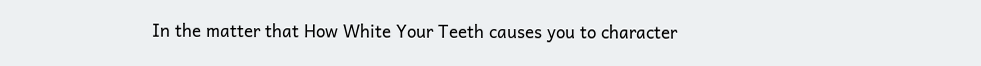In the matter that How White Your Teeth causes you to character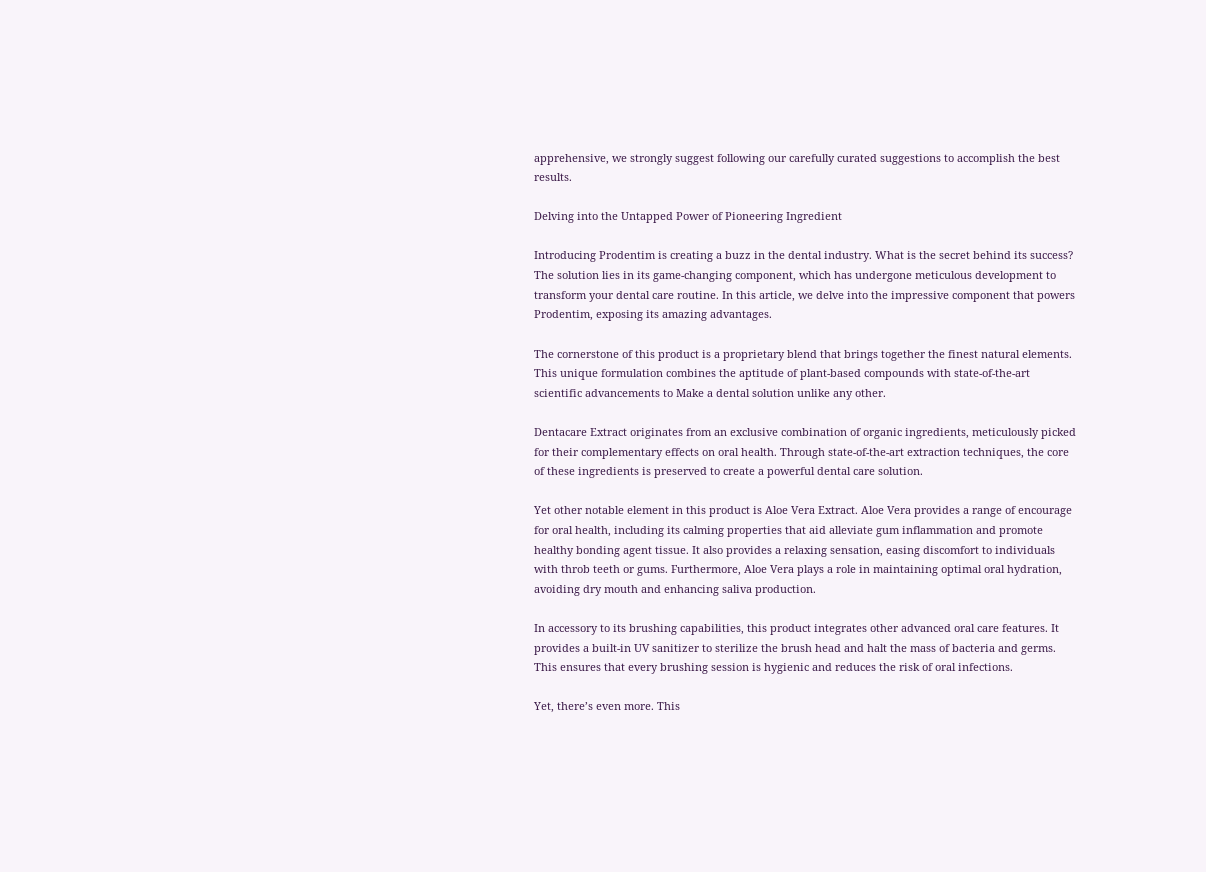apprehensive, we strongly suggest following our carefully curated suggestions to accomplish the best results.

Delving into the Untapped Power of Pioneering Ingredient

Introducing Prodentim is creating a buzz in the dental industry. What is the secret behind its success? The solution lies in its game-changing component, which has undergone meticulous development to transform your dental care routine. In this article, we delve into the impressive component that powers Prodentim, exposing its amazing advantages.

The cornerstone of this product is a proprietary blend that brings together the finest natural elements. This unique formulation combines the aptitude of plant-based compounds with state-of-the-art scientific advancements to Make a dental solution unlike any other.

Dentacare Extract originates from an exclusive combination of organic ingredients, meticulously picked for their complementary effects on oral health. Through state-of-the-art extraction techniques, the core of these ingredients is preserved to create a powerful dental care solution.

Yet other notable element in this product is Aloe Vera Extract. Aloe Vera provides a range of encourage for oral health, including its calming properties that aid alleviate gum inflammation and promote healthy bonding agent tissue. It also provides a relaxing sensation, easing discomfort to individuals with throb teeth or gums. Furthermore, Aloe Vera plays a role in maintaining optimal oral hydration, avoiding dry mouth and enhancing saliva production.

In accessory to its brushing capabilities, this product integrates other advanced oral care features. It provides a built-in UV sanitizer to sterilize the brush head and halt the mass of bacteria and germs. This ensures that every brushing session is hygienic and reduces the risk of oral infections.

Yet, there’s even more. This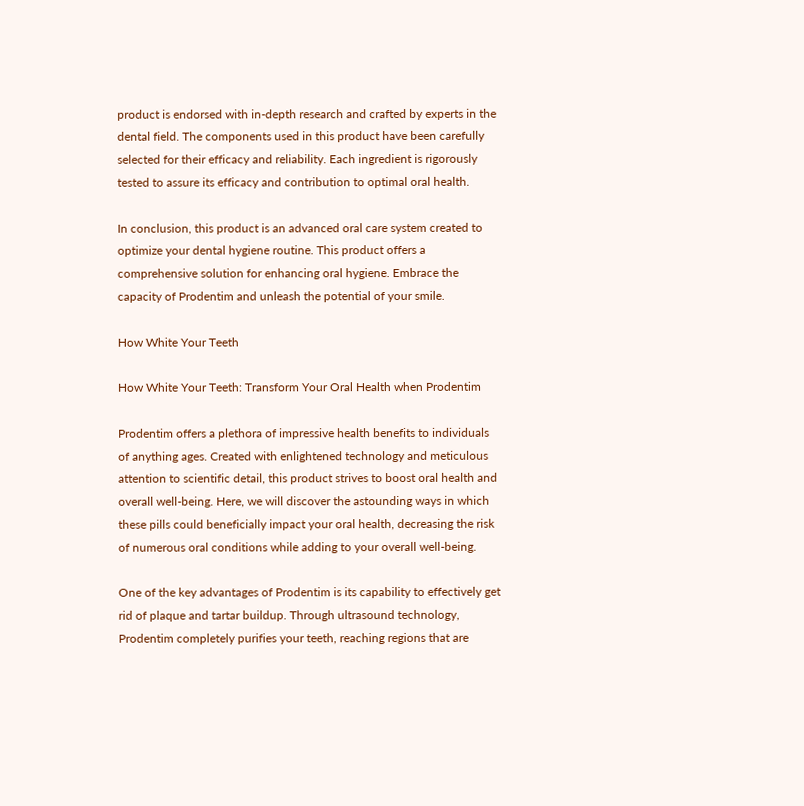product is endorsed with in-depth research and crafted by experts in the dental field. The components used in this product have been carefully selected for their efficacy and reliability. Each ingredient is rigorously tested to assure its efficacy and contribution to optimal oral health.

In conclusion, this product is an advanced oral care system created to optimize your dental hygiene routine. This product offers a comprehensive solution for enhancing oral hygiene. Embrace the capacity of Prodentim and unleash the potential of your smile.

How White Your Teeth

How White Your Teeth: Transform Your Oral Health when Prodentim

Prodentim offers a plethora of impressive health benefits to individuals of anything ages. Created with enlightened technology and meticulous attention to scientific detail, this product strives to boost oral health and overall well-being. Here, we will discover the astounding ways in which these pills could beneficially impact your oral health, decreasing the risk of numerous oral conditions while adding to your overall well-being.

One of the key advantages of Prodentim is its capability to effectively get rid of plaque and tartar buildup. Through ultrasound technology, Prodentim completely purifies your teeth, reaching regions that are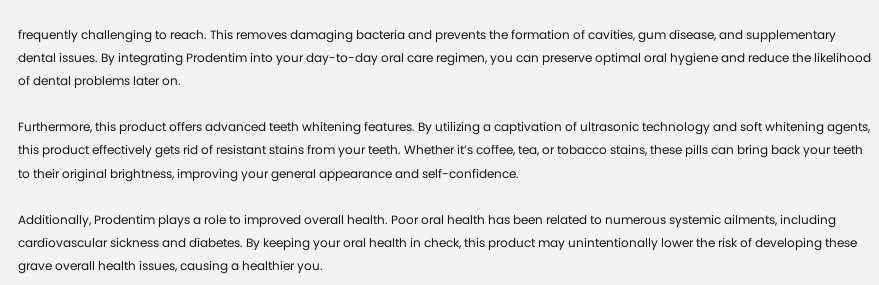frequently challenging to reach. This removes damaging bacteria and prevents the formation of cavities, gum disease, and supplementary dental issues. By integrating Prodentim into your day-to-day oral care regimen, you can preserve optimal oral hygiene and reduce the likelihood of dental problems later on.

Furthermore, this product offers advanced teeth whitening features. By utilizing a captivation of ultrasonic technology and soft whitening agents, this product effectively gets rid of resistant stains from your teeth. Whether it’s coffee, tea, or tobacco stains, these pills can bring back your teeth to their original brightness, improving your general appearance and self-confidence.

Additionally, Prodentim plays a role to improved overall health. Poor oral health has been related to numerous systemic ailments, including cardiovascular sickness and diabetes. By keeping your oral health in check, this product may unintentionally lower the risk of developing these grave overall health issues, causing a healthier you.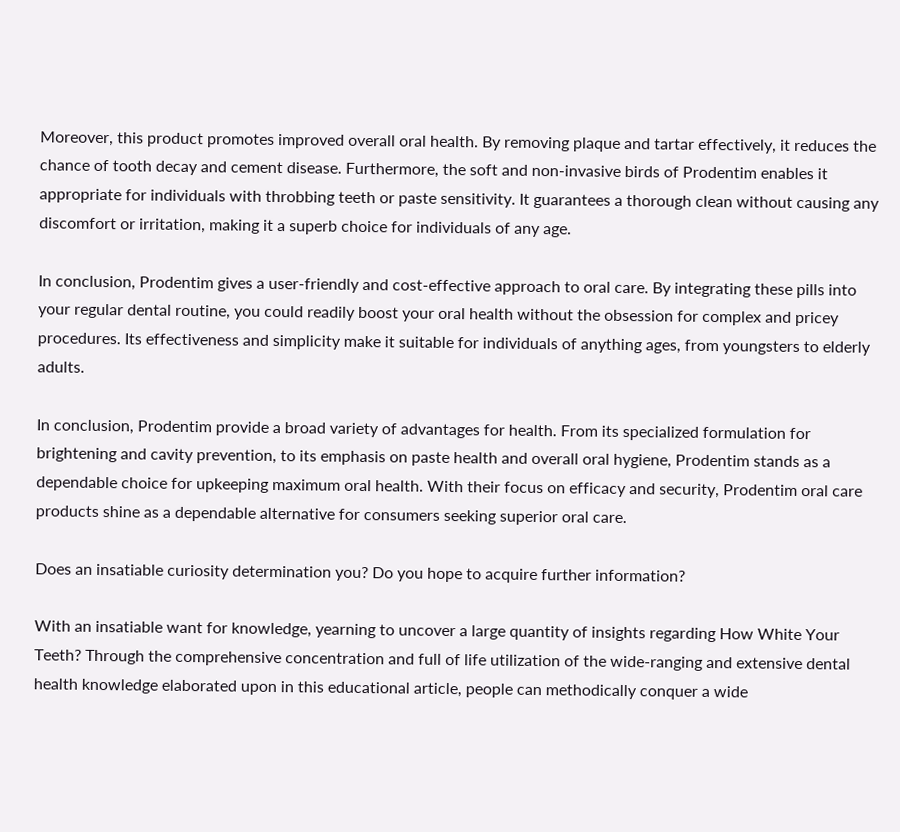Moreover, this product promotes improved overall oral health. By removing plaque and tartar effectively, it reduces the chance of tooth decay and cement disease. Furthermore, the soft and non-invasive birds of Prodentim enables it appropriate for individuals with throbbing teeth or paste sensitivity. It guarantees a thorough clean without causing any discomfort or irritation, making it a superb choice for individuals of any age.

In conclusion, Prodentim gives a user-friendly and cost-effective approach to oral care. By integrating these pills into your regular dental routine, you could readily boost your oral health without the obsession for complex and pricey procedures. Its effectiveness and simplicity make it suitable for individuals of anything ages, from youngsters to elderly adults.

In conclusion, Prodentim provide a broad variety of advantages for health. From its specialized formulation for brightening and cavity prevention, to its emphasis on paste health and overall oral hygiene, Prodentim stands as a dependable choice for upkeeping maximum oral health. With their focus on efficacy and security, Prodentim oral care products shine as a dependable alternative for consumers seeking superior oral care.

Does an insatiable curiosity determination you? Do you hope to acquire further information?

With an insatiable want for knowledge, yearning to uncover a large quantity of insights regarding How White Your Teeth? Through the comprehensive concentration and full of life utilization of the wide-ranging and extensive dental health knowledge elaborated upon in this educational article, people can methodically conquer a wide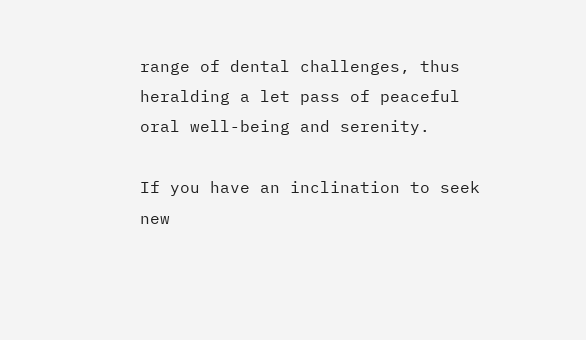range of dental challenges, thus heralding a let pass of peaceful oral well-being and serenity.

If you have an inclination to seek new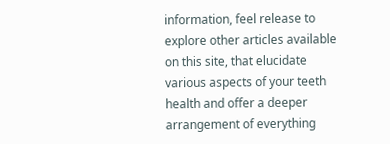information, feel release to explore other articles available on this site, that elucidate various aspects of your teeth health and offer a deeper arrangement of everything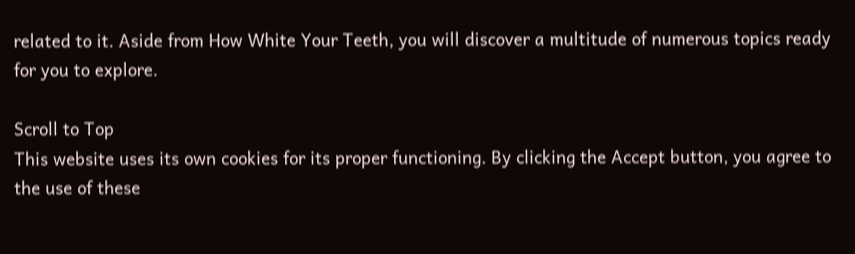related to it. Aside from How White Your Teeth, you will discover a multitude of numerous topics ready for you to explore.

Scroll to Top
This website uses its own cookies for its proper functioning. By clicking the Accept button, you agree to the use of these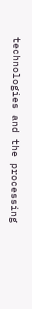technologies and the processing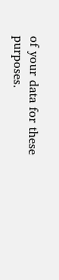of your data for these purposes.